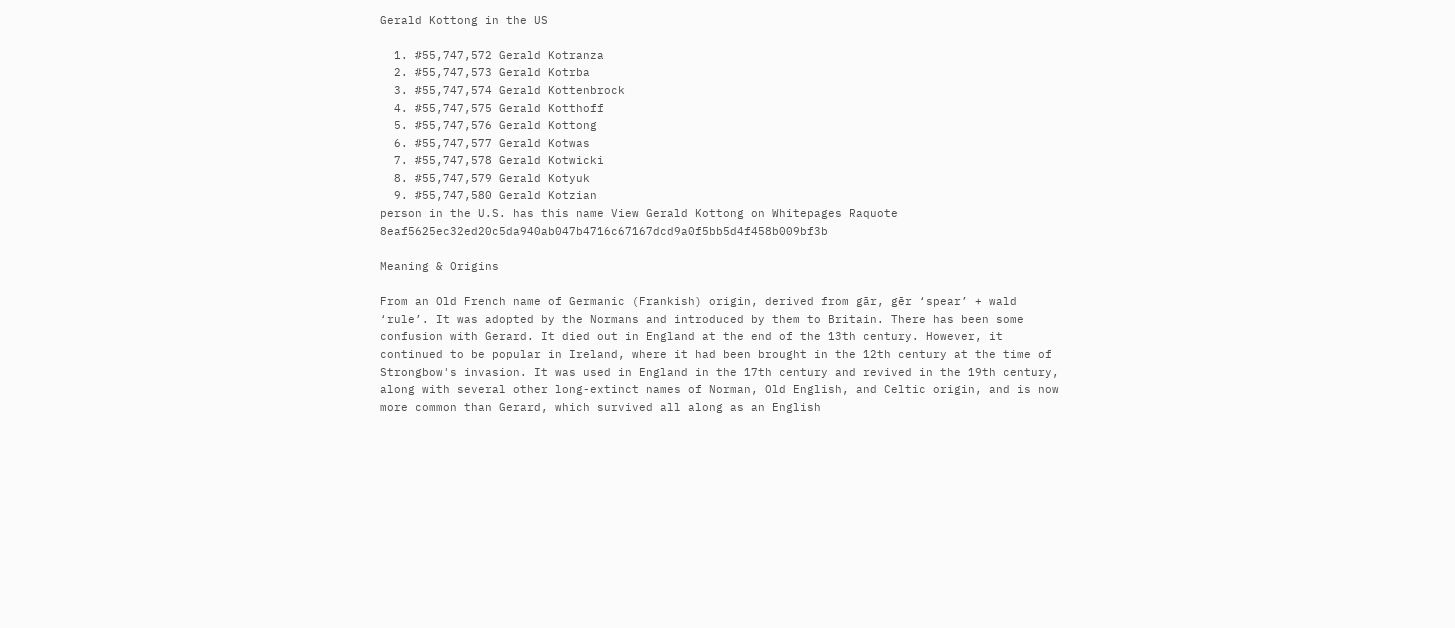Gerald Kottong in the US

  1. #55,747,572 Gerald Kotranza
  2. #55,747,573 Gerald Kotrba
  3. #55,747,574 Gerald Kottenbrock
  4. #55,747,575 Gerald Kotthoff
  5. #55,747,576 Gerald Kottong
  6. #55,747,577 Gerald Kotwas
  7. #55,747,578 Gerald Kotwicki
  8. #55,747,579 Gerald Kotyuk
  9. #55,747,580 Gerald Kotzian
person in the U.S. has this name View Gerald Kottong on Whitepages Raquote 8eaf5625ec32ed20c5da940ab047b4716c67167dcd9a0f5bb5d4f458b009bf3b

Meaning & Origins

From an Old French name of Germanic (Frankish) origin, derived from gār, gēr ‘spear’ + wald ‘rule’. It was adopted by the Normans and introduced by them to Britain. There has been some confusion with Gerard. It died out in England at the end of the 13th century. However, it continued to be popular in Ireland, where it had been brought in the 12th century at the time of Strongbow's invasion. It was used in England in the 17th century and revived in the 19th century, along with several other long-extinct names of Norman, Old English, and Celtic origin, and is now more common than Gerard, which survived all along as an English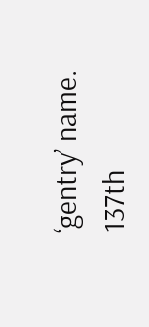‘gentry’ name.
137th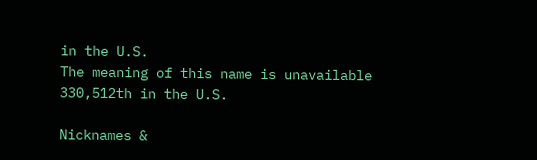in the U.S.
The meaning of this name is unavailable
330,512th in the U.S.

Nicknames &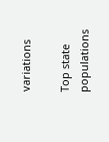variations

Top state populations